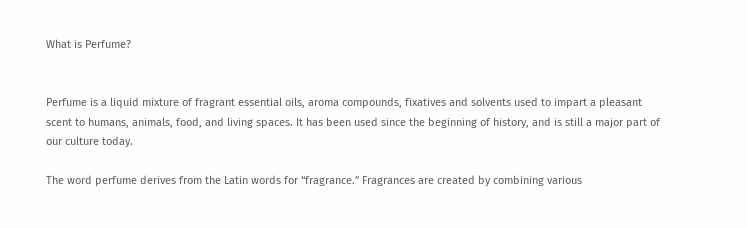What is Perfume?


Perfume is a liquid mixture of fragrant essential oils, aroma compounds, fixatives and solvents used to impart a pleasant scent to humans, animals, food, and living spaces. It has been used since the beginning of history, and is still a major part of our culture today.

The word perfume derives from the Latin words for “fragrance.” Fragrances are created by combining various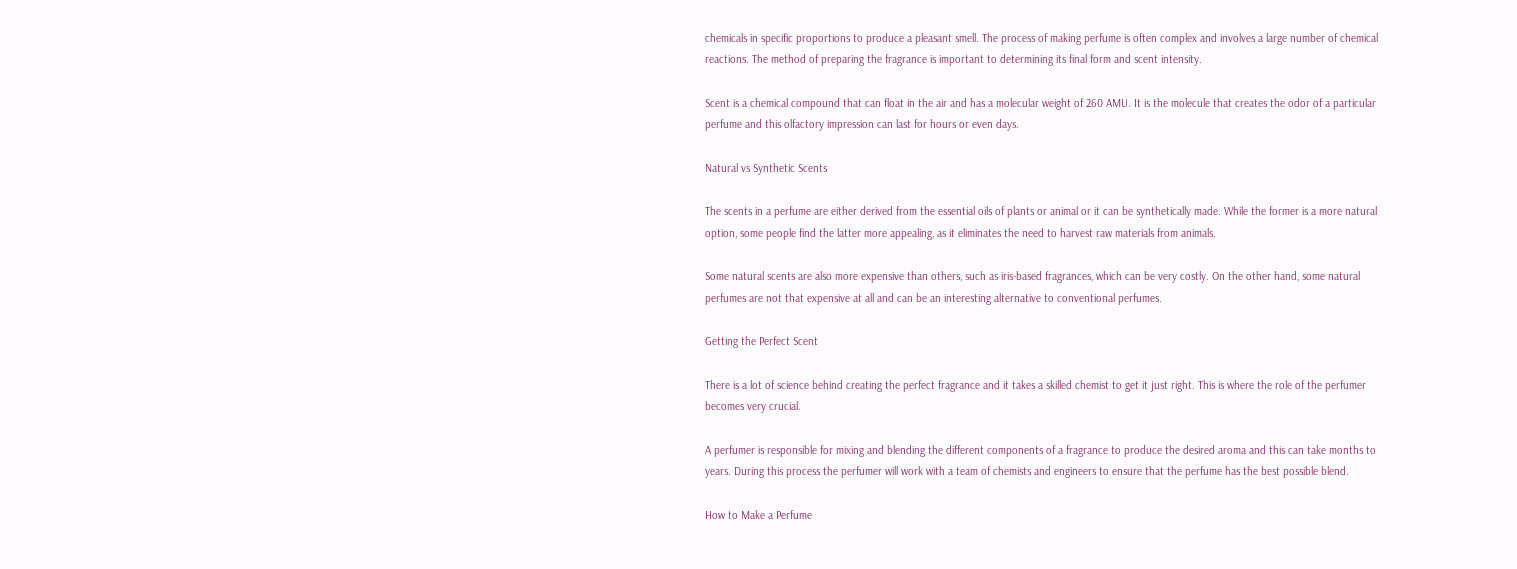chemicals in specific proportions to produce a pleasant smell. The process of making perfume is often complex and involves a large number of chemical reactions. The method of preparing the fragrance is important to determining its final form and scent intensity.

Scent is a chemical compound that can float in the air and has a molecular weight of 260 AMU. It is the molecule that creates the odor of a particular perfume and this olfactory impression can last for hours or even days.

Natural vs Synthetic Scents

The scents in a perfume are either derived from the essential oils of plants or animal or it can be synthetically made. While the former is a more natural option, some people find the latter more appealing, as it eliminates the need to harvest raw materials from animals.

Some natural scents are also more expensive than others, such as iris-based fragrances, which can be very costly. On the other hand, some natural perfumes are not that expensive at all and can be an interesting alternative to conventional perfumes.

Getting the Perfect Scent

There is a lot of science behind creating the perfect fragrance and it takes a skilled chemist to get it just right. This is where the role of the perfumer becomes very crucial.

A perfumer is responsible for mixing and blending the different components of a fragrance to produce the desired aroma and this can take months to years. During this process the perfumer will work with a team of chemists and engineers to ensure that the perfume has the best possible blend.

How to Make a Perfume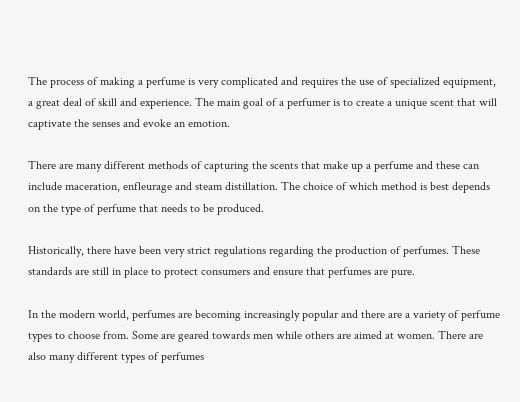The process of making a perfume is very complicated and requires the use of specialized equipment, a great deal of skill and experience. The main goal of a perfumer is to create a unique scent that will captivate the senses and evoke an emotion.

There are many different methods of capturing the scents that make up a perfume and these can include maceration, enfleurage and steam distillation. The choice of which method is best depends on the type of perfume that needs to be produced.

Historically, there have been very strict regulations regarding the production of perfumes. These standards are still in place to protect consumers and ensure that perfumes are pure.

In the modern world, perfumes are becoming increasingly popular and there are a variety of perfume types to choose from. Some are geared towards men while others are aimed at women. There are also many different types of perfumes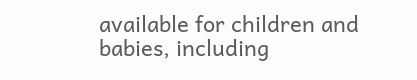available for children and babies, including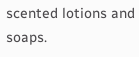scented lotions and soaps.